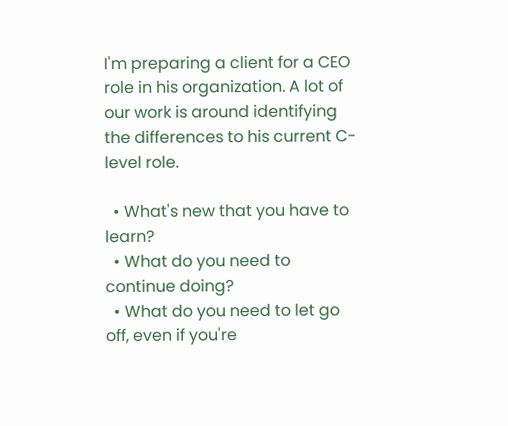I'm preparing a client for a CEO role in his organization. A lot of our work is around identifying the differences to his current C-level role.

  • What's new that you have to learn?
  • What do you need to continue doing?
  • What do you need to let go off, even if you're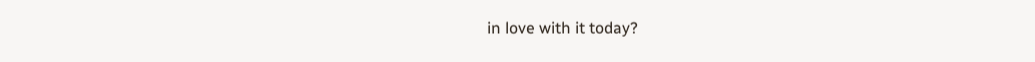in love with it today?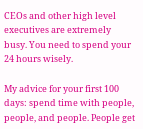CEOs and other high level executives are extremely busy. You need to spend your 24 hours wisely.

My advice for your first 100 days: spend time with people, people, and people. People get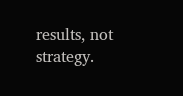results, not strategy.